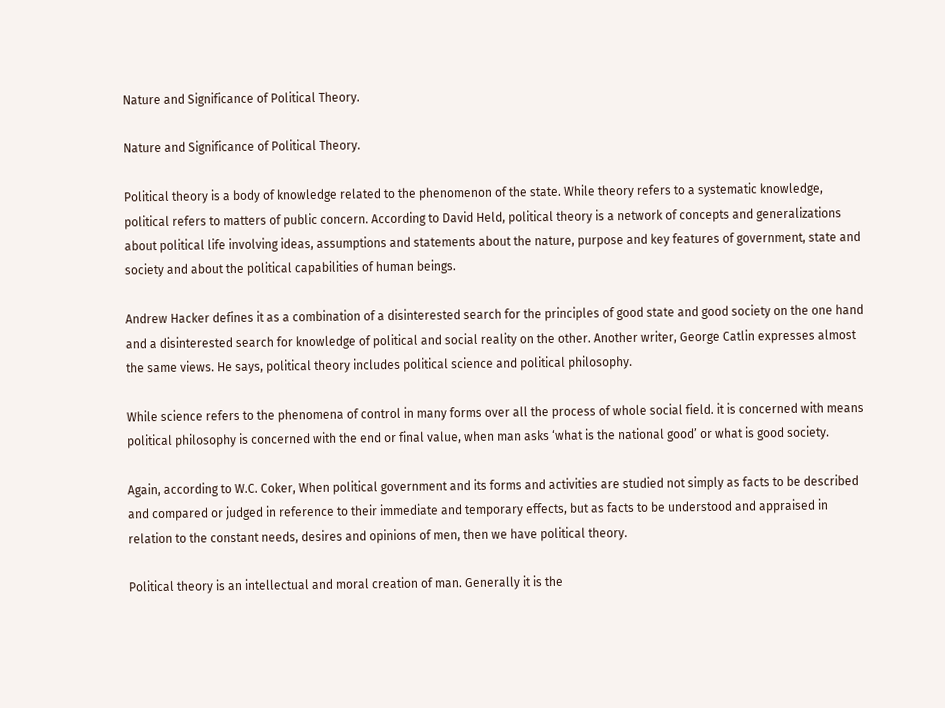Nature and Significance of Political Theory.

Nature and Significance of Political Theory.

Political theory is a body of knowledge related to the phenomenon of the state. While theory refers to a systematic knowledge, political refers to matters of public concern. According to David Held, political theory is a network of concepts and generalizations about political life involving ideas, assumptions and statements about the nature, purpose and key features of government, state and society and about the political capabilities of human beings.

Andrew Hacker defines it as a combination of a disinterested search for the principles of good state and good society on the one hand and a disinterested search for knowledge of political and social reality on the other. Another writer, George Catlin expresses almost the same views. He says, political theory includes political science and political philosophy.

While science refers to the phenomena of control in many forms over all the process of whole social field. it is concerned with means political philosophy is concerned with the end or final value, when man asks ‘what is the national good’ or what is good society.

Again, according to W.C. Coker, When political government and its forms and activities are studied not simply as facts to be described and compared or judged in reference to their immediate and temporary effects, but as facts to be understood and appraised in relation to the constant needs, desires and opinions of men, then we have political theory.

Political theory is an intellectual and moral creation of man. Generally it is the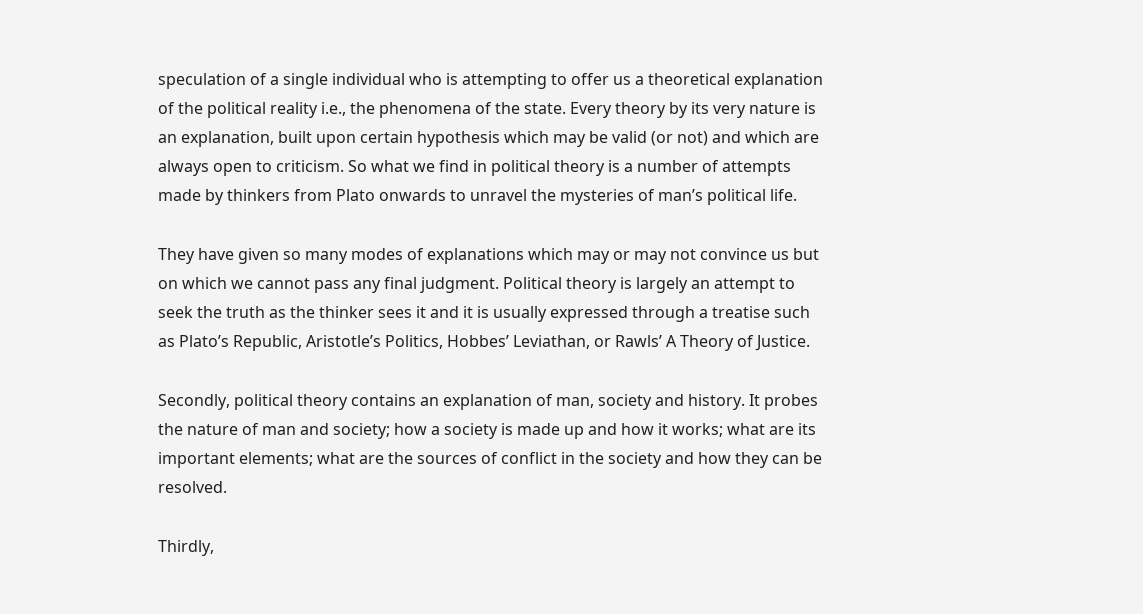speculation of a single individual who is attempting to offer us a theoretical explanation of the political reality i.e., the phenomena of the state. Every theory by its very nature is an explanation, built upon certain hypothesis which may be valid (or not) and which are always open to criticism. So what we find in political theory is a number of attempts made by thinkers from Plato onwards to unravel the mysteries of man’s political life.

They have given so many modes of explanations which may or may not convince us but on which we cannot pass any final judgment. Political theory is largely an attempt to seek the truth as the thinker sees it and it is usually expressed through a treatise such as Plato’s Republic, Aristotle’s Politics, Hobbes’ Leviathan, or Rawls’ A Theory of Justice.

Secondly, political theory contains an explanation of man, society and history. It probes the nature of man and society; how a society is made up and how it works; what are its important elements; what are the sources of conflict in the society and how they can be resolved.

Thirdly,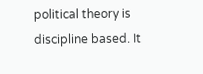political theory is discipline based. It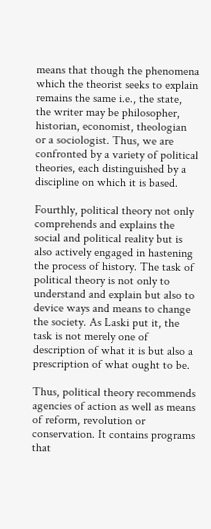means that though the phenomena which the theorist seeks to explain remains the same i.e., the state, the writer may be philosopher, historian, economist, theologian or a sociologist. Thus, we are confronted by a variety of political theories, each distinguished by a discipline on which it is based.

Fourthly, political theory not only comprehends and explains the social and political reality but is also actively engaged in hastening the process of history. The task of political theory is not only to understand and explain but also to device ways and means to change the society. As Laski put it, the task is not merely one of description of what it is but also a prescription of what ought to be.

Thus, political theory recommends agencies of action as well as means of reform, revolution or conservation. It contains programs that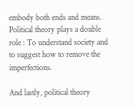embody both ends and means. Political theory plays a double role : To understand society and to suggest how to remove the imperfections.

And lastly, political theory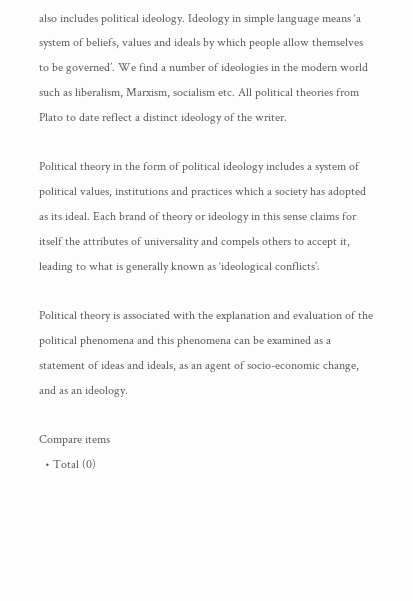also includes political ideology. Ideology in simple language means ‘a system of beliefs, values and ideals by which people allow themselves to be governed’. We find a number of ideologies in the modern world such as liberalism, Marxism, socialism etc. All political theories from Plato to date reflect a distinct ideology of the writer.

Political theory in the form of political ideology includes a system of political values, institutions and practices which a society has adopted as its ideal. Each brand of theory or ideology in this sense claims for itself the attributes of universality and compels others to accept it, leading to what is generally known as ‘ideological conflicts’.

Political theory is associated with the explanation and evaluation of the political phenomena and this phenomena can be examined as a statement of ideas and ideals, as an agent of socio-economic change, and as an ideology.

Compare items
  • Total (0)